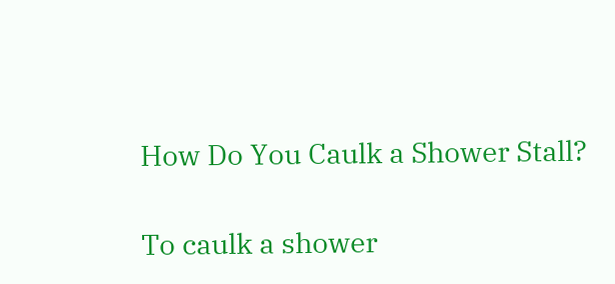How Do You Caulk a Shower Stall?

To caulk a shower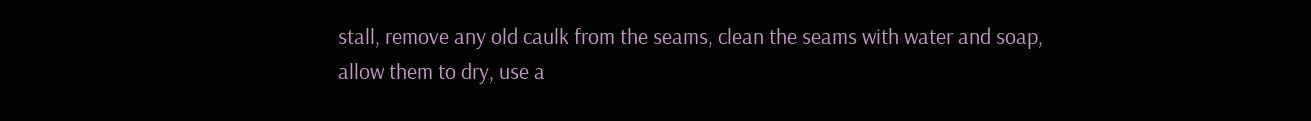stall, remove any old caulk from the seams, clean the seams with water and soap, allow them to dry, use a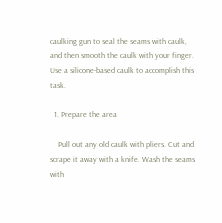caulking gun to seal the seams with caulk, and then smooth the caulk with your finger. Use a silicone-based caulk to accomplish this task.

  1. Prepare the area

    Pull out any old caulk with pliers. Cut and scrape it away with a knife. Wash the seams with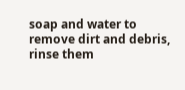soap and water to remove dirt and debris, rinse them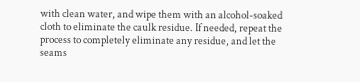with clean water, and wipe them with an alcohol-soaked cloth to eliminate the caulk residue. If needed, repeat the process to completely eliminate any residue, and let the seams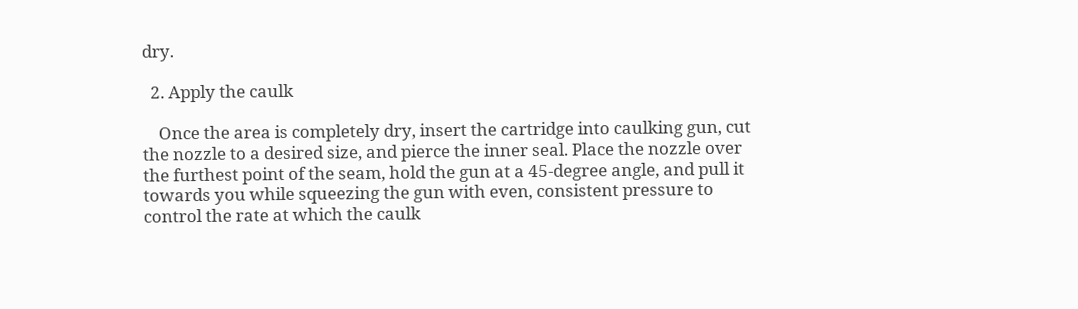dry.

  2. Apply the caulk

    Once the area is completely dry, insert the cartridge into caulking gun, cut the nozzle to a desired size, and pierce the inner seal. Place the nozzle over the furthest point of the seam, hold the gun at a 45-degree angle, and pull it towards you while squeezing the gun with even, consistent pressure to control the rate at which the caulk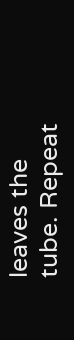leaves the tube. Repeat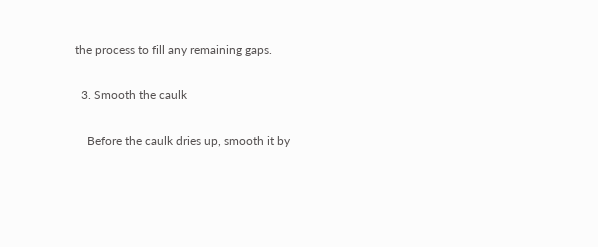the process to fill any remaining gaps.

  3. Smooth the caulk

    Before the caulk dries up, smooth it by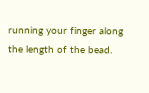running your finger along the length of the bead.